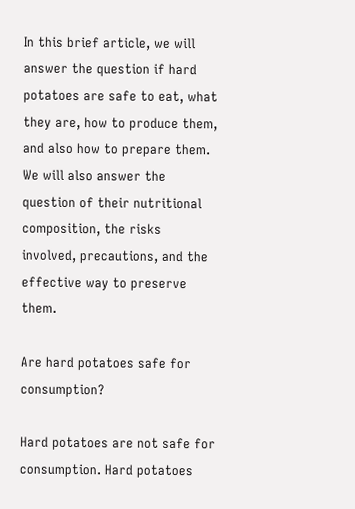In this brief article, we will answer the question if hard potatoes are safe to eat, what they are, how to produce them, and also how to prepare them. We will also answer the question of their nutritional composition, the risks involved, precautions, and the effective way to preserve them.

Are hard potatoes safe for consumption?

Hard potatoes are not safe for consumption. Hard potatoes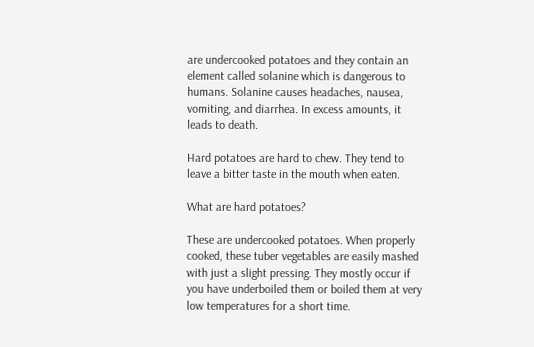are undercooked potatoes and they contain an element called solanine which is dangerous to humans. Solanine causes headaches, nausea, vomiting, and diarrhea. In excess amounts, it leads to death.

Hard potatoes are hard to chew. They tend to leave a bitter taste in the mouth when eaten.

What are hard potatoes?

These are undercooked potatoes. When properly cooked, these tuber vegetables are easily mashed with just a slight pressing. They mostly occur if you have underboiled them or boiled them at very low temperatures for a short time.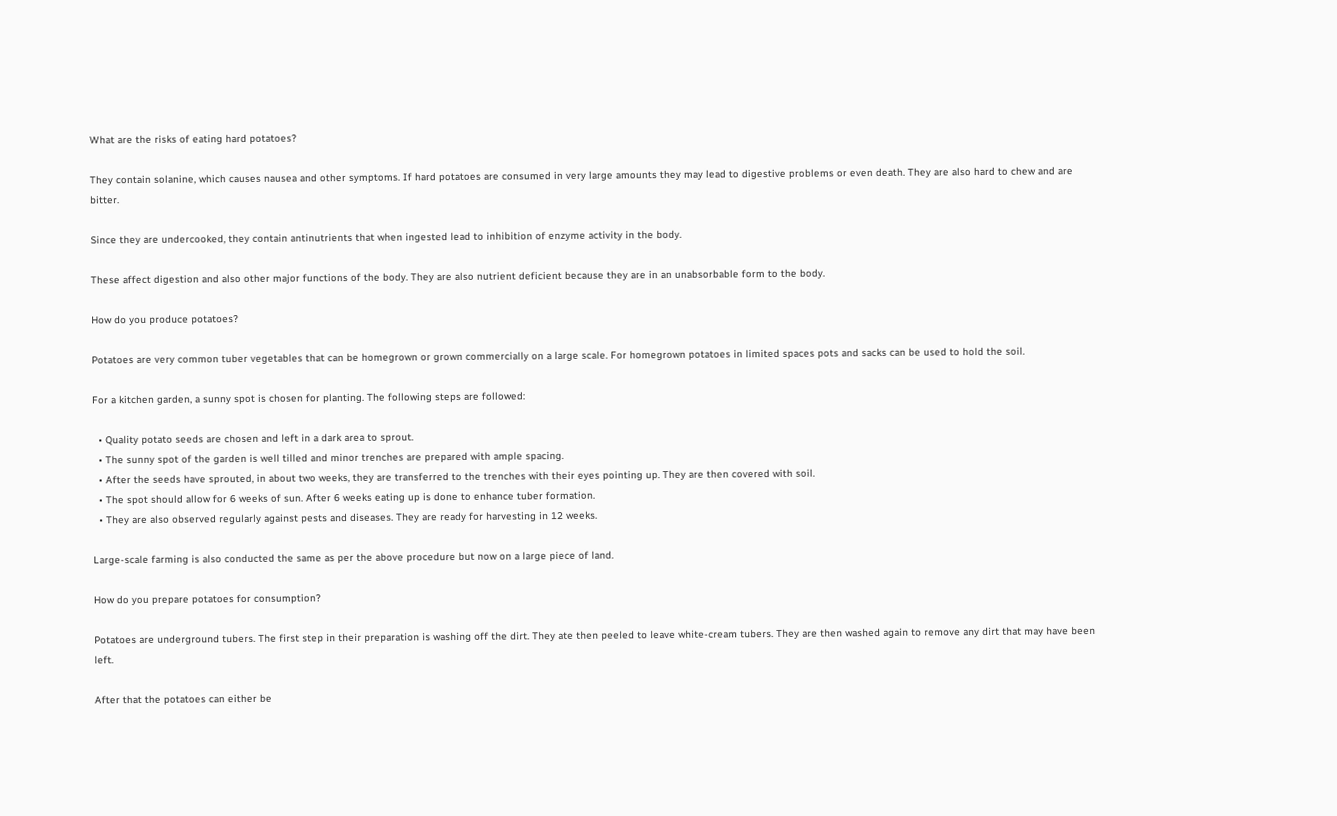What are the risks of eating hard potatoes?

They contain solanine, which causes nausea and other symptoms. If hard potatoes are consumed in very large amounts they may lead to digestive problems or even death. They are also hard to chew and are bitter.

Since they are undercooked, they contain antinutrients that when ingested lead to inhibition of enzyme activity in the body.

These affect digestion and also other major functions of the body. They are also nutrient deficient because they are in an unabsorbable form to the body.

How do you produce potatoes?

Potatoes are very common tuber vegetables that can be homegrown or grown commercially on a large scale. For homegrown potatoes in limited spaces pots and sacks can be used to hold the soil.

For a kitchen garden, a sunny spot is chosen for planting. The following steps are followed:

  • Quality potato seeds are chosen and left in a dark area to sprout.
  • The sunny spot of the garden is well tilled and minor trenches are prepared with ample spacing.
  • After the seeds have sprouted, in about two weeks, they are transferred to the trenches with their eyes pointing up. They are then covered with soil.
  • The spot should allow for 6 weeks of sun. After 6 weeks eating up is done to enhance tuber formation.
  • They are also observed regularly against pests and diseases. They are ready for harvesting in 12 weeks.

Large-scale farming is also conducted the same as per the above procedure but now on a large piece of land.

How do you prepare potatoes for consumption?

Potatoes are underground tubers. The first step in their preparation is washing off the dirt. They ate then peeled to leave white-cream tubers. They are then washed again to remove any dirt that may have been left.

After that the potatoes can either be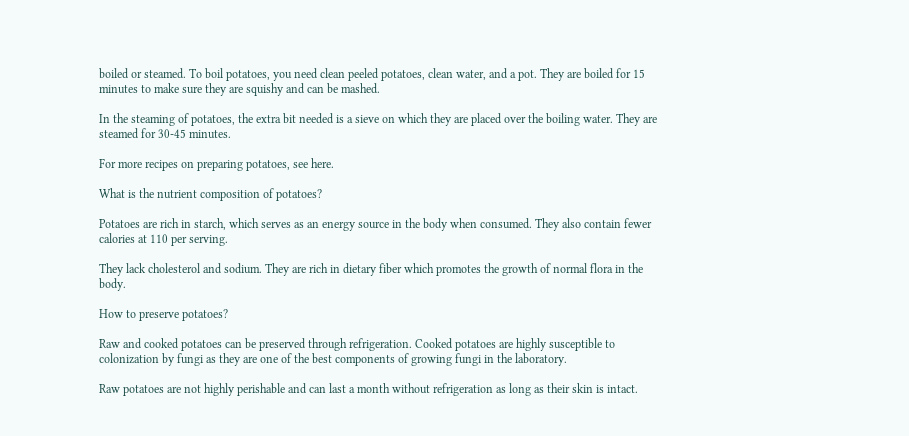boiled or steamed. To boil potatoes, you need clean peeled potatoes, clean water, and a pot. They are boiled for 15 minutes to make sure they are squishy and can be mashed.

In the steaming of potatoes, the extra bit needed is a sieve on which they are placed over the boiling water. They are steamed for 30-45 minutes.

For more recipes on preparing potatoes, see here.

What is the nutrient composition of potatoes?

Potatoes are rich in starch, which serves as an energy source in the body when consumed. They also contain fewer calories at 110 per serving.

They lack cholesterol and sodium. They are rich in dietary fiber which promotes the growth of normal flora in the body.

How to preserve potatoes?

Raw and cooked potatoes can be preserved through refrigeration. Cooked potatoes are highly susceptible to colonization by fungi as they are one of the best components of growing fungi in the laboratory.

Raw potatoes are not highly perishable and can last a month without refrigeration as long as their skin is intact.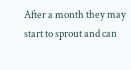After a month they may start to sprout and can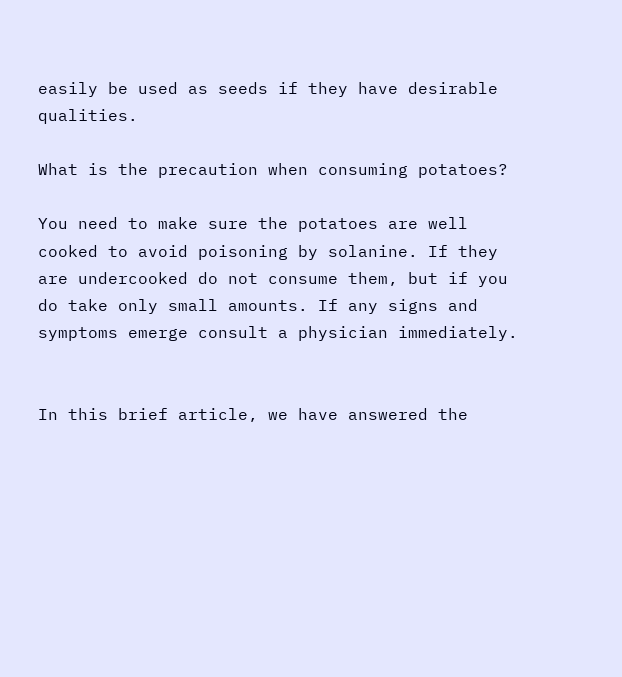easily be used as seeds if they have desirable qualities.

What is the precaution when consuming potatoes?

You need to make sure the potatoes are well cooked to avoid poisoning by solanine. If they are undercooked do not consume them, but if you do take only small amounts. If any signs and symptoms emerge consult a physician immediately.


In this brief article, we have answered the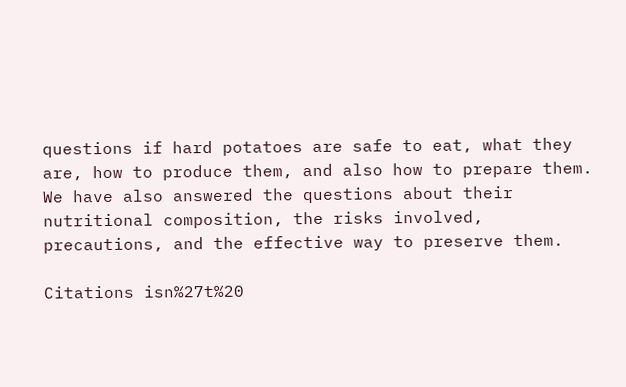questions if hard potatoes are safe to eat, what they are, how to produce them, and also how to prepare them. We have also answered the questions about their nutritional composition, the risks involved, precautions, and the effective way to preserve them.

Citations isn%27t%20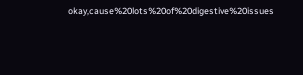okay,cause%20lots%20of%20digestive%20issues